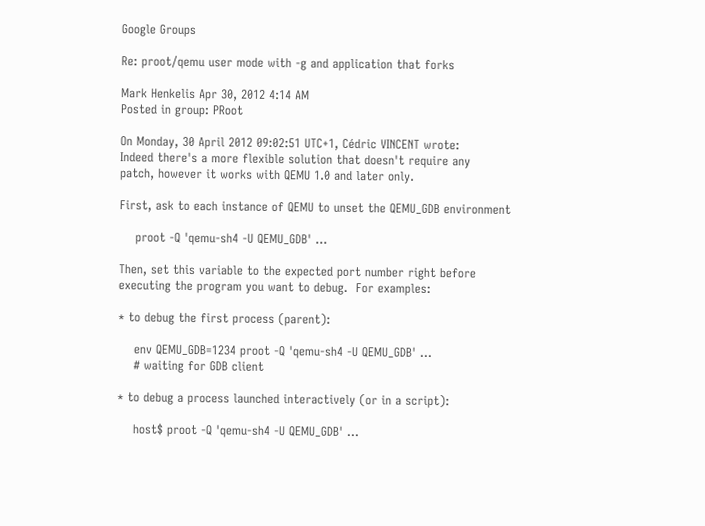Google Groups

Re: proot/qemu user mode with -g and application that forks

Mark Henkelis Apr 30, 2012 4:14 AM
Posted in group: PRoot

On Monday, 30 April 2012 09:02:51 UTC+1, Cédric VINCENT wrote:
Indeed there's a more flexible solution that doesn't require any
patch, however it works with QEMU 1.0 and later only.

First, ask to each instance of QEMU to unset the QEMU_GDB environment

    proot -Q 'qemu-sh4 -U QEMU_GDB' ...

Then, set this variable to the expected port number right before
executing the program you want to debug.  For examples:

* to debug the first process (parent):

    env QEMU_GDB=1234 proot -Q 'qemu-sh4 -U QEMU_GDB' ...
    # waiting for GDB client

* to debug a process launched interactively (or in a script):

    host$ proot -Q 'qemu-sh4 -U QEMU_GDB' ...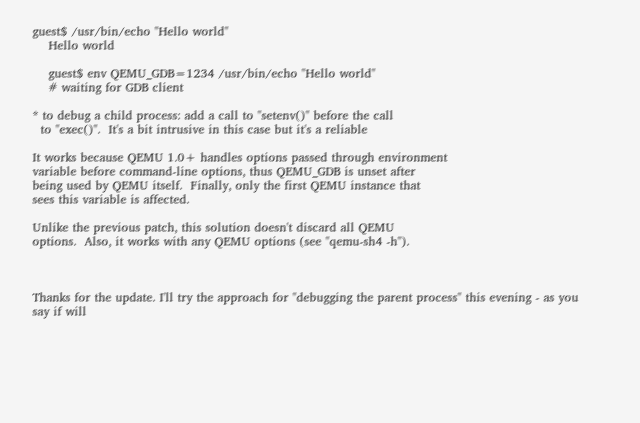guest$ /usr/bin/echo "Hello world"
    Hello world

    guest$ env QEMU_GDB=1234 /usr/bin/echo "Hello world"
    # waiting for GDB client

* to debug a child process: add a call to "setenv()" before the call
  to "exec()".  It's a bit intrusive in this case but it's a reliable

It works because QEMU 1.0+ handles options passed through environment
variable before command-line options, thus QEMU_GDB is unset after
being used by QEMU itself.  Finally, only the first QEMU instance that
sees this variable is affected.

Unlike the previous patch, this solution doesn't discard all QEMU
options.  Also, it works with any QEMU options (see "qemu-sh4 -h").



Thanks for the update. I'll try the approach for "debugging the parent process" this evening - as you say if will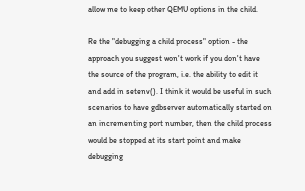allow me to keep other QEMU options in the child.

Re the "debugging a child process" option - the approach you suggest won't work if you don't have the source of the program, i.e. the ability to edit it and add in setenv(). I think it would be useful in such scenarios to have gdbserver automatically started on an incrementing port number, then the child process would be stopped at its start point and make debugging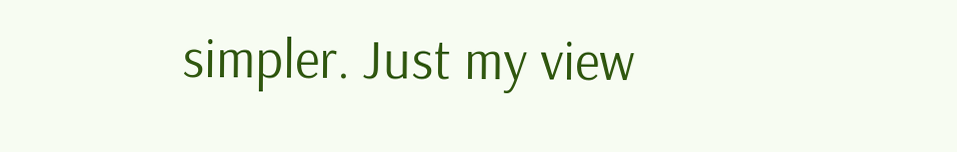simpler. Just my view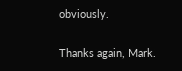obviously.

Thanks again, Mark.